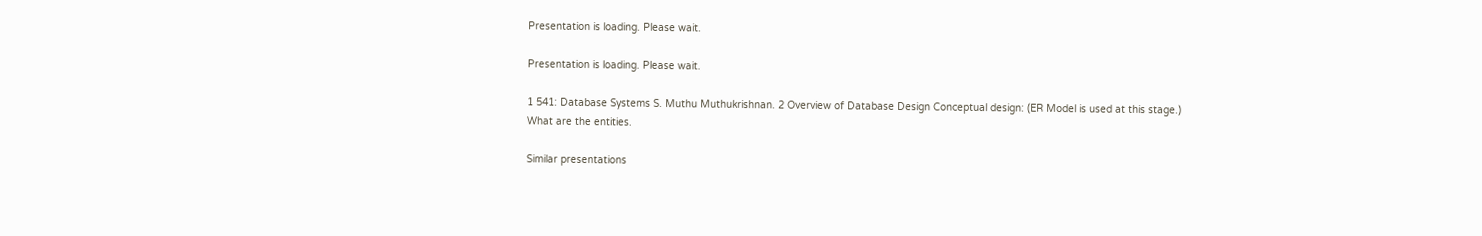Presentation is loading. Please wait.

Presentation is loading. Please wait.

1 541: Database Systems S. Muthu Muthukrishnan. 2 Overview of Database Design Conceptual design: (ER Model is used at this stage.) What are the entities.

Similar presentations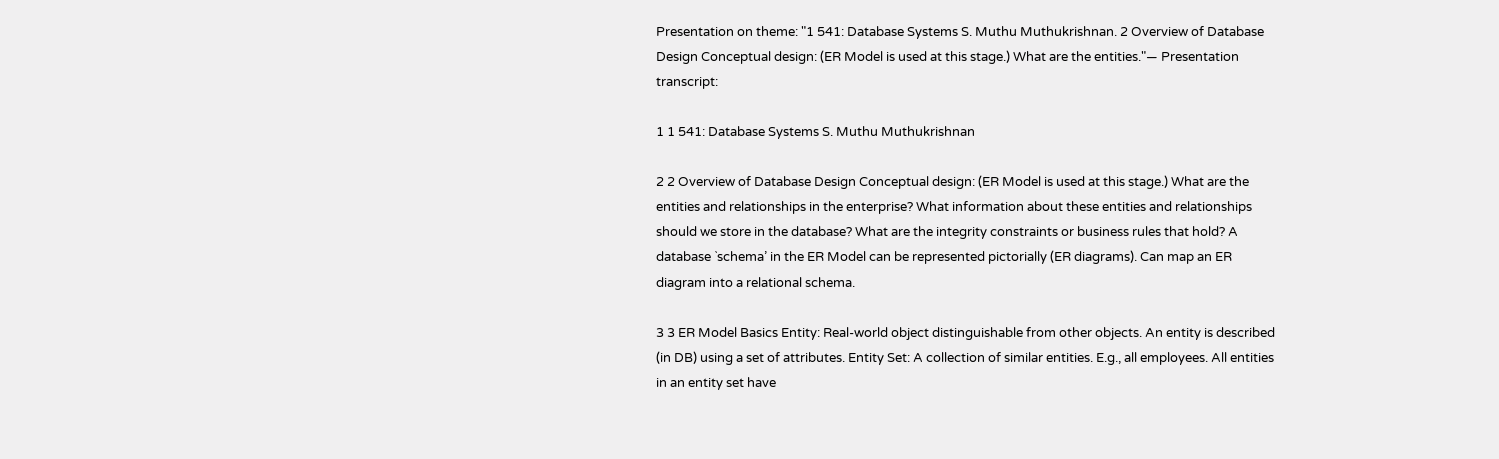Presentation on theme: "1 541: Database Systems S. Muthu Muthukrishnan. 2 Overview of Database Design Conceptual design: (ER Model is used at this stage.) What are the entities."— Presentation transcript:

1 1 541: Database Systems S. Muthu Muthukrishnan

2 2 Overview of Database Design Conceptual design: (ER Model is used at this stage.) What are the entities and relationships in the enterprise? What information about these entities and relationships should we store in the database? What are the integrity constraints or business rules that hold? A database `schema’ in the ER Model can be represented pictorially (ER diagrams). Can map an ER diagram into a relational schema.

3 3 ER Model Basics Entity: Real-world object distinguishable from other objects. An entity is described (in DB) using a set of attributes. Entity Set: A collection of similar entities. E.g., all employees. All entities in an entity set have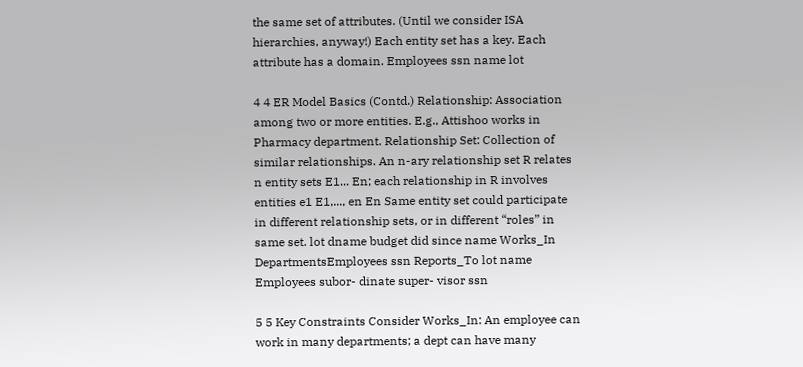the same set of attributes. (Until we consider ISA hierarchies, anyway!) Each entity set has a key. Each attribute has a domain. Employees ssn name lot

4 4 ER Model Basics (Contd.) Relationship: Association among two or more entities. E.g., Attishoo works in Pharmacy department. Relationship Set: Collection of similar relationships. An n-ary relationship set R relates n entity sets E1... En; each relationship in R involves entities e1 E1,..., en En Same entity set could participate in different relationship sets, or in different “roles” in same set. lot dname budget did since name Works_In DepartmentsEmployees ssn Reports_To lot name Employees subor- dinate super- visor ssn

5 5 Key Constraints Consider Works_In: An employee can work in many departments; a dept can have many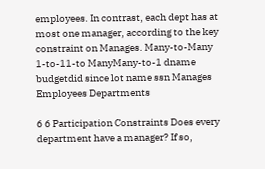employees. In contrast, each dept has at most one manager, according to the key constraint on Manages. Many-to-Many 1-to-11-to ManyMany-to-1 dname budgetdid since lot name ssn Manages Employees Departments

6 6 Participation Constraints Does every department have a manager? If so,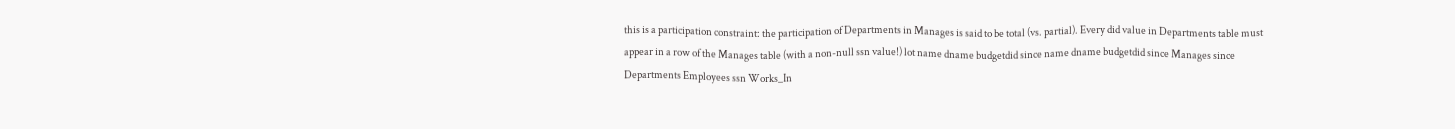this is a participation constraint: the participation of Departments in Manages is said to be total (vs. partial). Every did value in Departments table must appear in a row of the Manages table (with a non-null ssn value!) lot name dname budgetdid since name dname budgetdid since Manages since Departments Employees ssn Works_In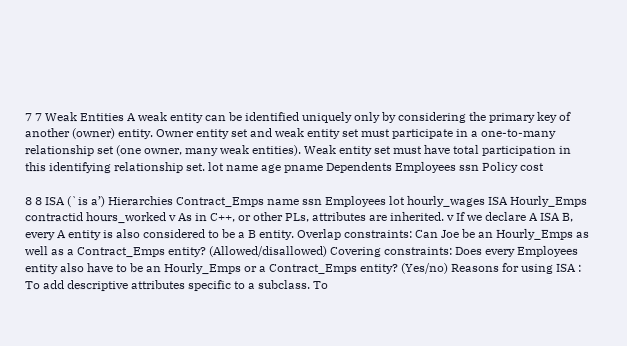7 7 Weak Entities A weak entity can be identified uniquely only by considering the primary key of another (owner) entity. Owner entity set and weak entity set must participate in a one-to-many relationship set (one owner, many weak entities). Weak entity set must have total participation in this identifying relationship set. lot name age pname Dependents Employees ssn Policy cost

8 8 ISA (`is a’) Hierarchies Contract_Emps name ssn Employees lot hourly_wages ISA Hourly_Emps contractid hours_worked v As in C++, or other PLs, attributes are inherited. v If we declare A ISA B, every A entity is also considered to be a B entity. Overlap constraints: Can Joe be an Hourly_Emps as well as a Contract_Emps entity? (Allowed/disallowed) Covering constraints: Does every Employees entity also have to be an Hourly_Emps or a Contract_Emps entity? (Yes/no) Reasons for using ISA : To add descriptive attributes specific to a subclass. To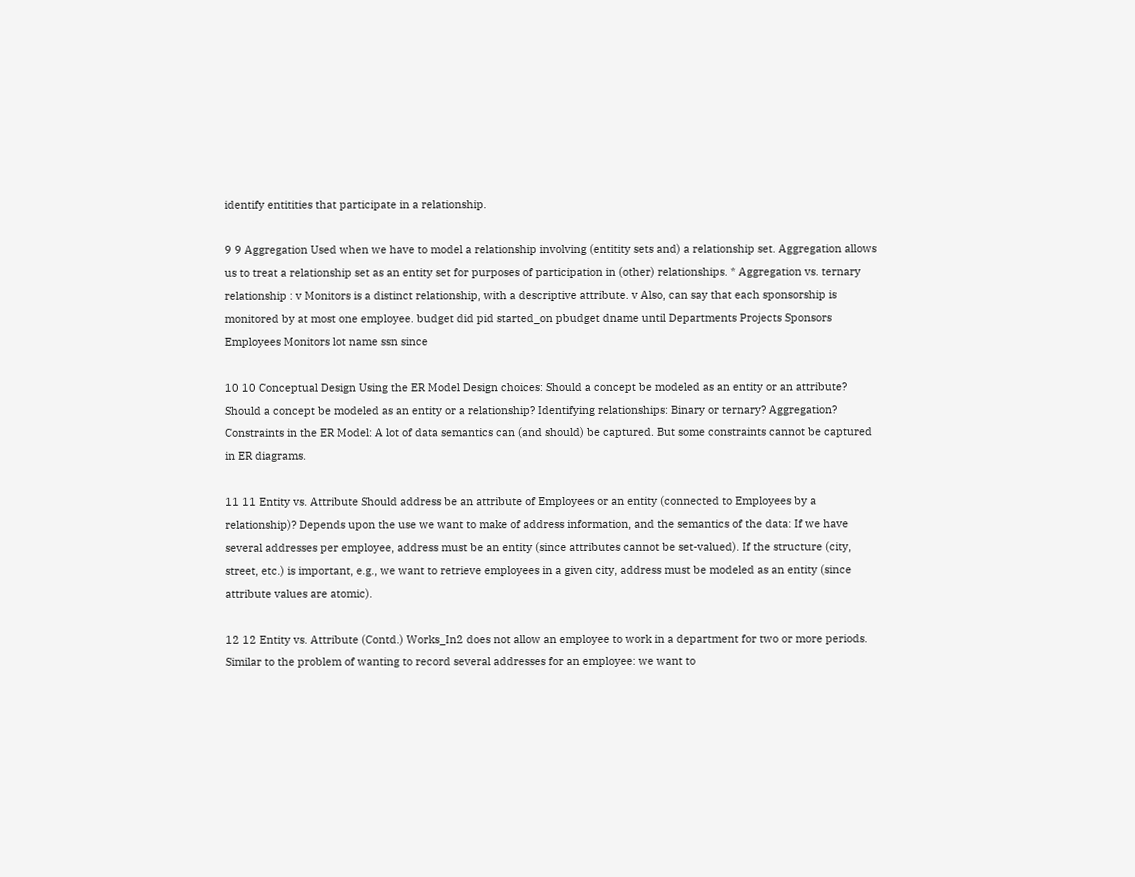identify entitities that participate in a relationship.

9 9 Aggregation Used when we have to model a relationship involving (entitity sets and) a relationship set. Aggregation allows us to treat a relationship set as an entity set for purposes of participation in (other) relationships. * Aggregation vs. ternary relationship : v Monitors is a distinct relationship, with a descriptive attribute. v Also, can say that each sponsorship is monitored by at most one employee. budget did pid started_on pbudget dname until Departments Projects Sponsors Employees Monitors lot name ssn since

10 10 Conceptual Design Using the ER Model Design choices: Should a concept be modeled as an entity or an attribute? Should a concept be modeled as an entity or a relationship? Identifying relationships: Binary or ternary? Aggregation? Constraints in the ER Model: A lot of data semantics can (and should) be captured. But some constraints cannot be captured in ER diagrams.

11 11 Entity vs. Attribute Should address be an attribute of Employees or an entity (connected to Employees by a relationship)? Depends upon the use we want to make of address information, and the semantics of the data: If we have several addresses per employee, address must be an entity (since attributes cannot be set-valued). If the structure (city, street, etc.) is important, e.g., we want to retrieve employees in a given city, address must be modeled as an entity (since attribute values are atomic).

12 12 Entity vs. Attribute (Contd.) Works_In2 does not allow an employee to work in a department for two or more periods. Similar to the problem of wanting to record several addresses for an employee: we want to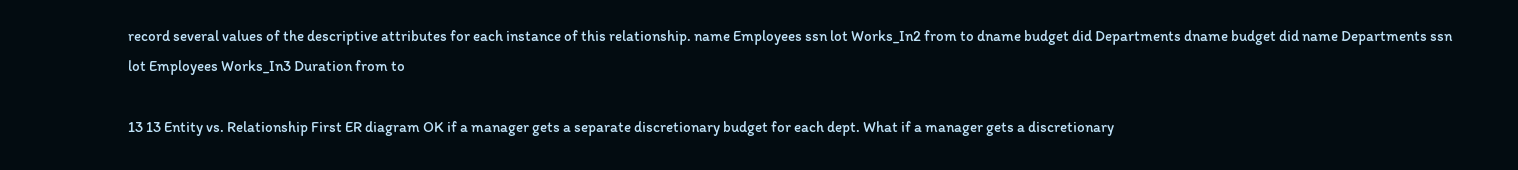record several values of the descriptive attributes for each instance of this relationship. name Employees ssn lot Works_In2 from to dname budget did Departments dname budget did name Departments ssn lot Employees Works_In3 Duration from to

13 13 Entity vs. Relationship First ER diagram OK if a manager gets a separate discretionary budget for each dept. What if a manager gets a discretionary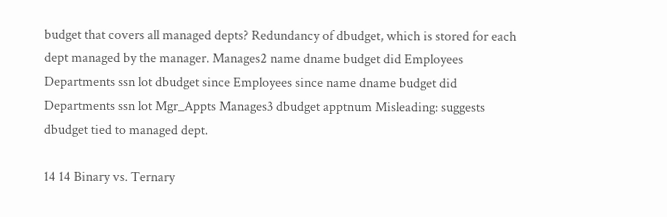budget that covers all managed depts? Redundancy of dbudget, which is stored for each dept managed by the manager. Manages2 name dname budget did Employees Departments ssn lot dbudget since Employees since name dname budget did Departments ssn lot Mgr_Appts Manages3 dbudget apptnum Misleading: suggests dbudget tied to managed dept.

14 14 Binary vs. Ternary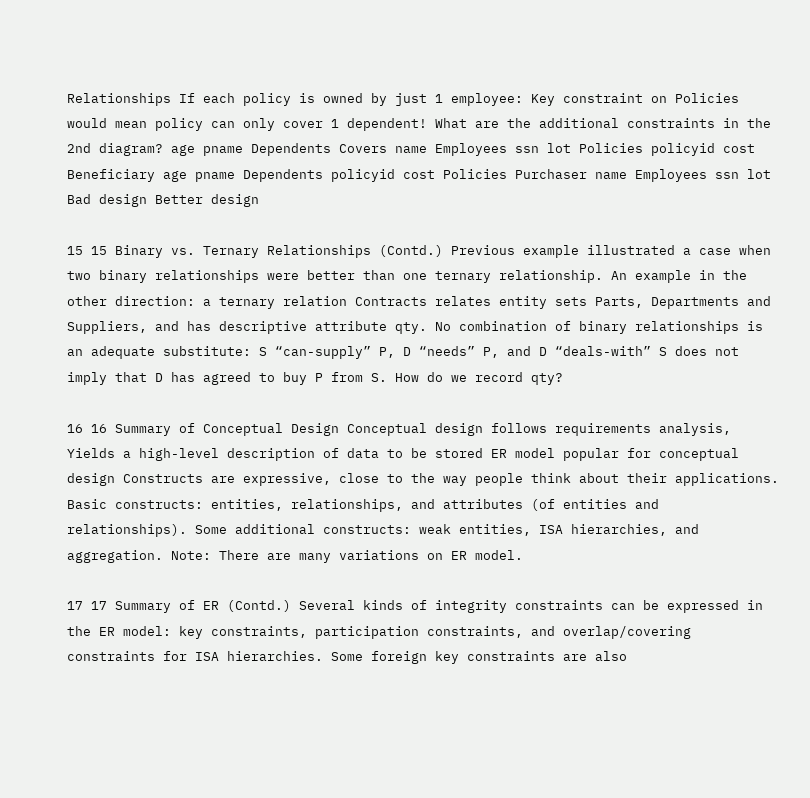Relationships If each policy is owned by just 1 employee: Key constraint on Policies would mean policy can only cover 1 dependent! What are the additional constraints in the 2nd diagram? age pname Dependents Covers name Employees ssn lot Policies policyid cost Beneficiary age pname Dependents policyid cost Policies Purchaser name Employees ssn lot Bad design Better design

15 15 Binary vs. Ternary Relationships (Contd.) Previous example illustrated a case when two binary relationships were better than one ternary relationship. An example in the other direction: a ternary relation Contracts relates entity sets Parts, Departments and Suppliers, and has descriptive attribute qty. No combination of binary relationships is an adequate substitute: S “can-supply” P, D “needs” P, and D “deals-with” S does not imply that D has agreed to buy P from S. How do we record qty?

16 16 Summary of Conceptual Design Conceptual design follows requirements analysis, Yields a high-level description of data to be stored ER model popular for conceptual design Constructs are expressive, close to the way people think about their applications. Basic constructs: entities, relationships, and attributes (of entities and relationships). Some additional constructs: weak entities, ISA hierarchies, and aggregation. Note: There are many variations on ER model.

17 17 Summary of ER (Contd.) Several kinds of integrity constraints can be expressed in the ER model: key constraints, participation constraints, and overlap/covering constraints for ISA hierarchies. Some foreign key constraints are also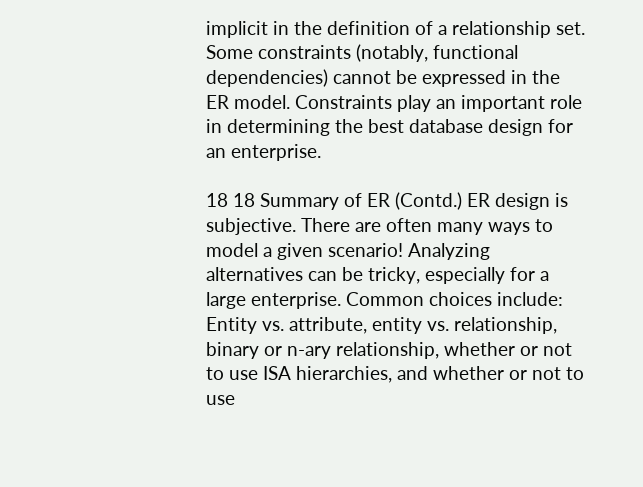implicit in the definition of a relationship set. Some constraints (notably, functional dependencies) cannot be expressed in the ER model. Constraints play an important role in determining the best database design for an enterprise.

18 18 Summary of ER (Contd.) ER design is subjective. There are often many ways to model a given scenario! Analyzing alternatives can be tricky, especially for a large enterprise. Common choices include: Entity vs. attribute, entity vs. relationship, binary or n-ary relationship, whether or not to use ISA hierarchies, and whether or not to use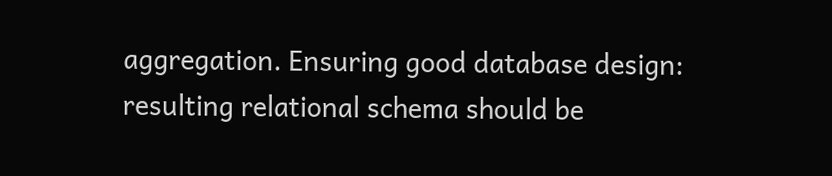aggregation. Ensuring good database design: resulting relational schema should be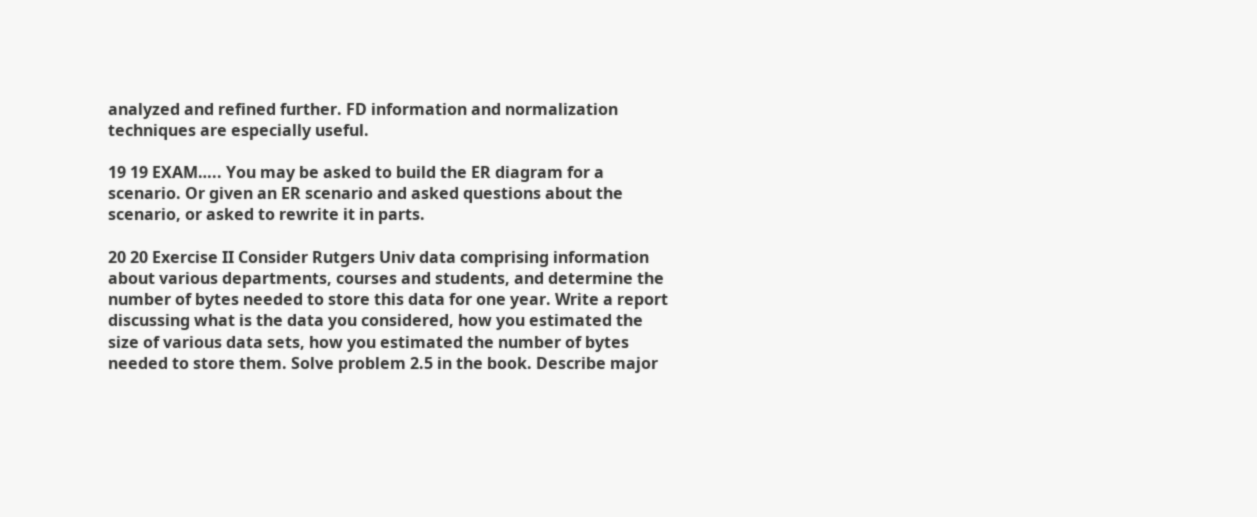analyzed and refined further. FD information and normalization techniques are especially useful.

19 19 EXAM….. You may be asked to build the ER diagram for a scenario. Or given an ER scenario and asked questions about the scenario, or asked to rewrite it in parts.

20 20 Exercise II Consider Rutgers Univ data comprising information about various departments, courses and students, and determine the number of bytes needed to store this data for one year. Write a report discussing what is the data you considered, how you estimated the size of various data sets, how you estimated the number of bytes needed to store them. Solve problem 2.5 in the book. Describe major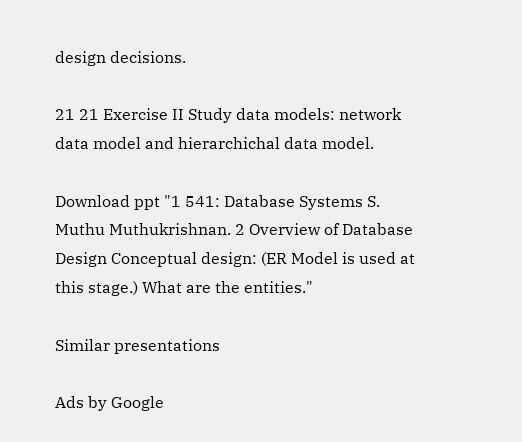design decisions.

21 21 Exercise II Study data models: network data model and hierarchichal data model.

Download ppt "1 541: Database Systems S. Muthu Muthukrishnan. 2 Overview of Database Design Conceptual design: (ER Model is used at this stage.) What are the entities."

Similar presentations

Ads by Google